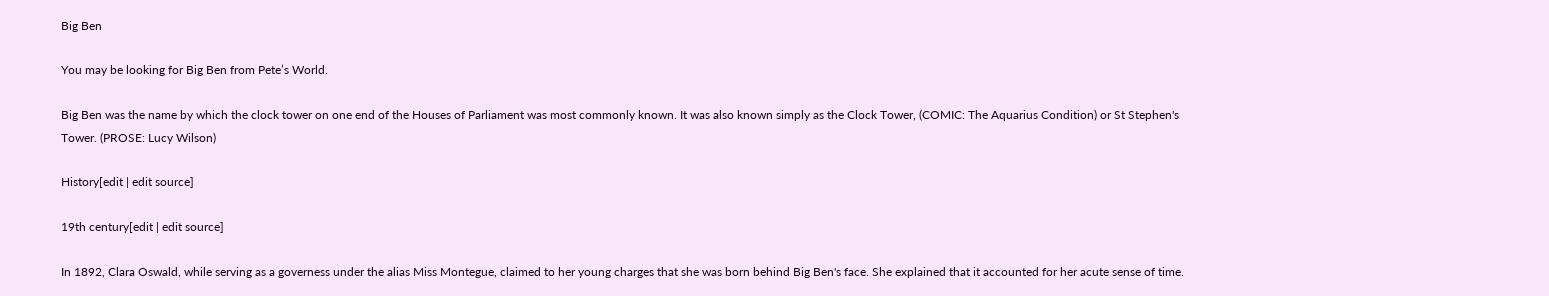Big Ben

You may be looking for Big Ben from Pete’s World.

Big Ben was the name by which the clock tower on one end of the Houses of Parliament was most commonly known. It was also known simply as the Clock Tower, (COMIC: The Aquarius Condition) or St Stephen's Tower. (PROSE: Lucy Wilson)

History[edit | edit source]

19th century[edit | edit source]

In 1892, Clara Oswald, while serving as a governess under the alias Miss Montegue, claimed to her young charges that she was born behind Big Ben's face. She explained that it accounted for her acute sense of time.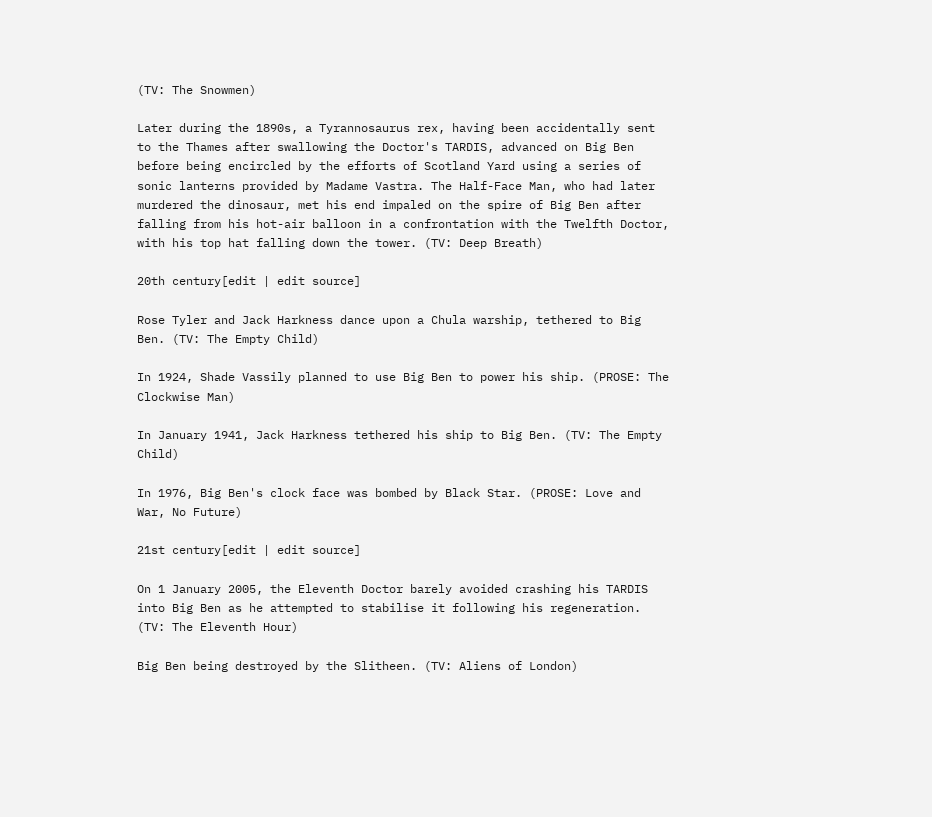(TV: The Snowmen)

Later during the 1890s, a Tyrannosaurus rex, having been accidentally sent to the Thames after swallowing the Doctor's TARDIS, advanced on Big Ben before being encircled by the efforts of Scotland Yard using a series of sonic lanterns provided by Madame Vastra. The Half-Face Man, who had later murdered the dinosaur, met his end impaled on the spire of Big Ben after falling from his hot-air balloon in a confrontation with the Twelfth Doctor, with his top hat falling down the tower. (TV: Deep Breath)

20th century[edit | edit source]

Rose Tyler and Jack Harkness dance upon a Chula warship, tethered to Big Ben. (TV: The Empty Child)

In 1924, Shade Vassily planned to use Big Ben to power his ship. (PROSE: The Clockwise Man)

In January 1941, Jack Harkness tethered his ship to Big Ben. (TV: The Empty Child)

In 1976, Big Ben's clock face was bombed by Black Star. (PROSE: Love and War, No Future)

21st century[edit | edit source]

On 1 January 2005, the Eleventh Doctor barely avoided crashing his TARDIS into Big Ben as he attempted to stabilise it following his regeneration. (TV: The Eleventh Hour)

Big Ben being destroyed by the Slitheen. (TV: Aliens of London)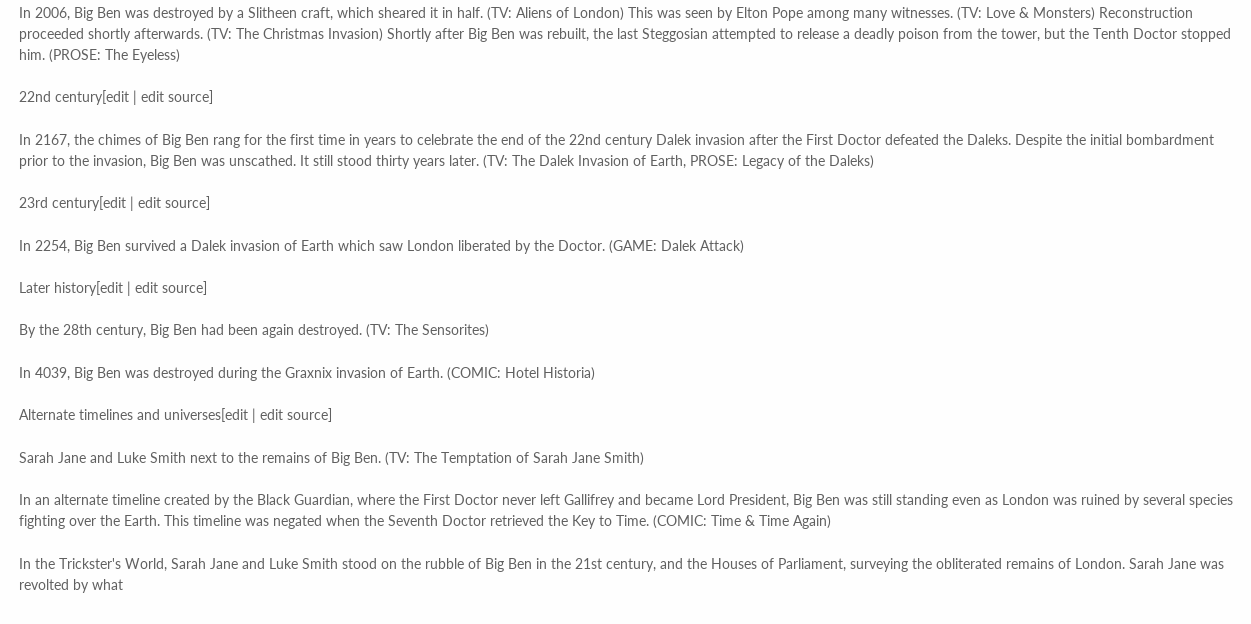In 2006, Big Ben was destroyed by a Slitheen craft, which sheared it in half. (TV: Aliens of London) This was seen by Elton Pope among many witnesses. (TV: Love & Monsters) Reconstruction proceeded shortly afterwards. (TV: The Christmas Invasion) Shortly after Big Ben was rebuilt, the last Steggosian attempted to release a deadly poison from the tower, but the Tenth Doctor stopped him. (PROSE: The Eyeless)

22nd century[edit | edit source]

In 2167, the chimes of Big Ben rang for the first time in years to celebrate the end of the 22nd century Dalek invasion after the First Doctor defeated the Daleks. Despite the initial bombardment prior to the invasion, Big Ben was unscathed. It still stood thirty years later. (TV: The Dalek Invasion of Earth, PROSE: Legacy of the Daleks)

23rd century[edit | edit source]

In 2254, Big Ben survived a Dalek invasion of Earth which saw London liberated by the Doctor. (GAME: Dalek Attack)

Later history[edit | edit source]

By the 28th century, Big Ben had been again destroyed. (TV: The Sensorites)

In 4039, Big Ben was destroyed during the Graxnix invasion of Earth. (COMIC: Hotel Historia)

Alternate timelines and universes[edit | edit source]

Sarah Jane and Luke Smith next to the remains of Big Ben. (TV: The Temptation of Sarah Jane Smith)

In an alternate timeline created by the Black Guardian, where the First Doctor never left Gallifrey and became Lord President, Big Ben was still standing even as London was ruined by several species fighting over the Earth. This timeline was negated when the Seventh Doctor retrieved the Key to Time. (COMIC: Time & Time Again)

In the Trickster's World, Sarah Jane and Luke Smith stood on the rubble of Big Ben in the 21st century, and the Houses of Parliament, surveying the obliterated remains of London. Sarah Jane was revolted by what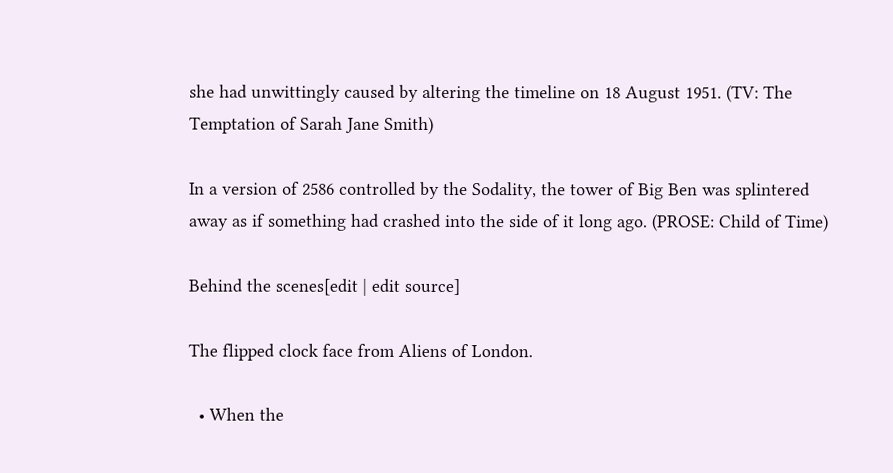she had unwittingly caused by altering the timeline on 18 August 1951. (TV: The Temptation of Sarah Jane Smith)

In a version of 2586 controlled by the Sodality, the tower of Big Ben was splintered away as if something had crashed into the side of it long ago. (PROSE: Child of Time)

Behind the scenes[edit | edit source]

The flipped clock face from Aliens of London.

  • When the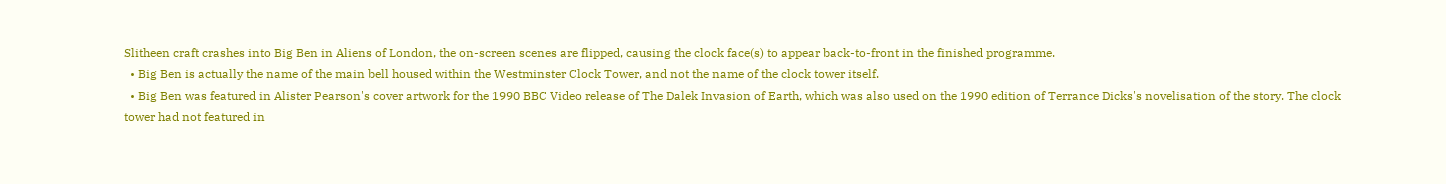Slitheen craft crashes into Big Ben in Aliens of London, the on-screen scenes are flipped, causing the clock face(s) to appear back-to-front in the finished programme.
  • Big Ben is actually the name of the main bell housed within the Westminster Clock Tower, and not the name of the clock tower itself.
  • Big Ben was featured in Alister Pearson's cover artwork for the 1990 BBC Video release of The Dalek Invasion of Earth, which was also used on the 1990 edition of Terrance Dicks's novelisation of the story. The clock tower had not featured in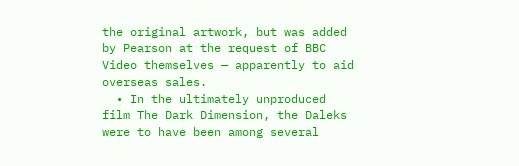the original artwork, but was added by Pearson at the request of BBC Video themselves — apparently to aid overseas sales.
  • In the ultimately unproduced film The Dark Dimension, the Daleks were to have been among several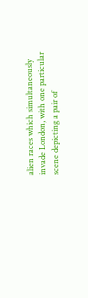alien races which simultaneously invade London, with one particular scene depicting a pair of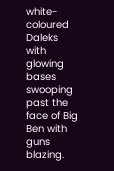white-coloured Daleks with glowing bases swooping past the face of Big Ben with guns blazing.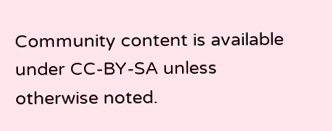Community content is available under CC-BY-SA unless otherwise noted.